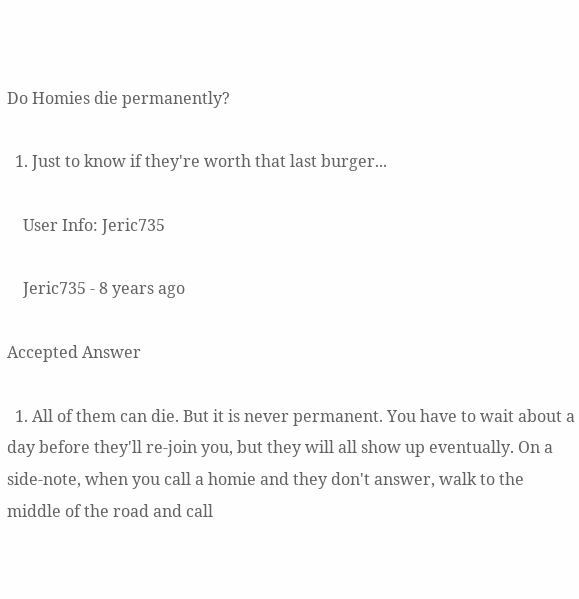Do Homies die permanently?

  1. Just to know if they're worth that last burger...

    User Info: Jeric735

    Jeric735 - 8 years ago

Accepted Answer

  1. All of them can die. But it is never permanent. You have to wait about a day before they'll re-join you, but they will all show up eventually. On a side-note, when you call a homie and they don't answer, walk to the middle of the road and call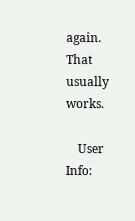again. That usually works.

    User Info: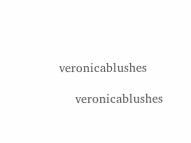veronicablushes

    veronicablushes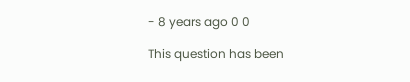- 8 years ago 0 0

This question has been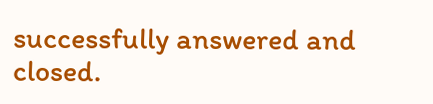successfully answered and closed.